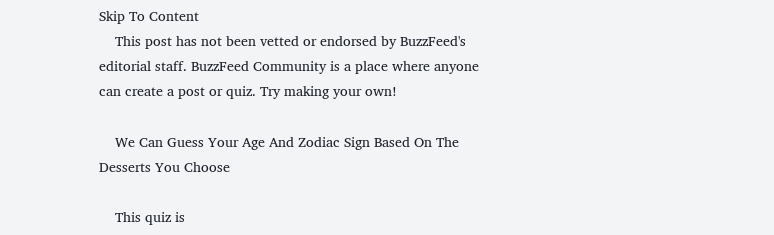Skip To Content
    This post has not been vetted or endorsed by BuzzFeed's editorial staff. BuzzFeed Community is a place where anyone can create a post or quiz. Try making your own!

    We Can Guess Your Age And Zodiac Sign Based On The Desserts You Choose

    This quiz is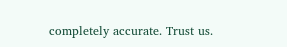completely accurate. Trust us.